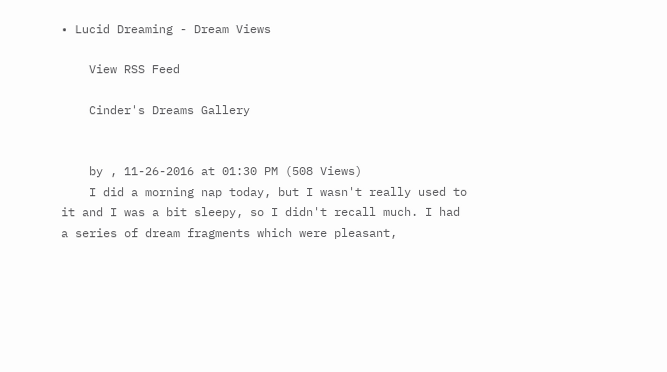• Lucid Dreaming - Dream Views

    View RSS Feed

    Cinder's Dreams Gallery


    by , 11-26-2016 at 01:30 PM (508 Views)
    I did a morning nap today, but I wasn't really used to it and I was a bit sleepy, so I didn't recall much. I had a series of dream fragments which were pleasant,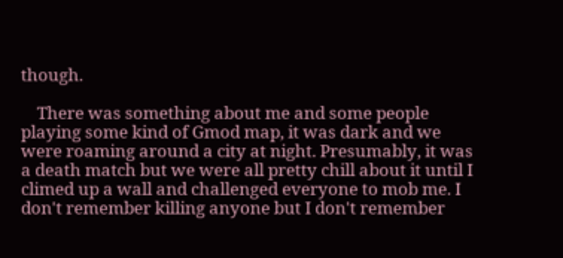though.

    There was something about me and some people playing some kind of Gmod map, it was dark and we were roaming around a city at night. Presumably, it was a death match but we were all pretty chill about it until I climed up a wall and challenged everyone to mob me. I don't remember killing anyone but I don't remember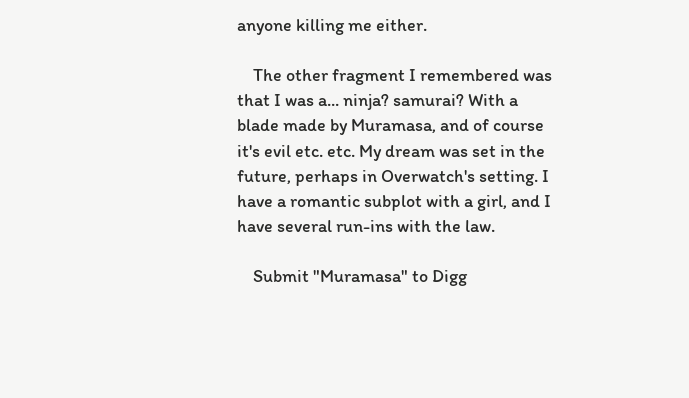anyone killing me either.

    The other fragment I remembered was that I was a... ninja? samurai? With a blade made by Muramasa, and of course it's evil etc. etc. My dream was set in the future, perhaps in Overwatch's setting. I have a romantic subplot with a girl, and I have several run-ins with the law.

    Submit "Muramasa" to Digg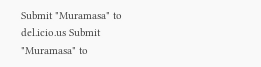Submit "Muramasa" to del.icio.us Submit "Muramasa" to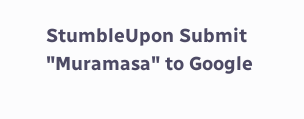StumbleUpon Submit "Muramasa" to Google